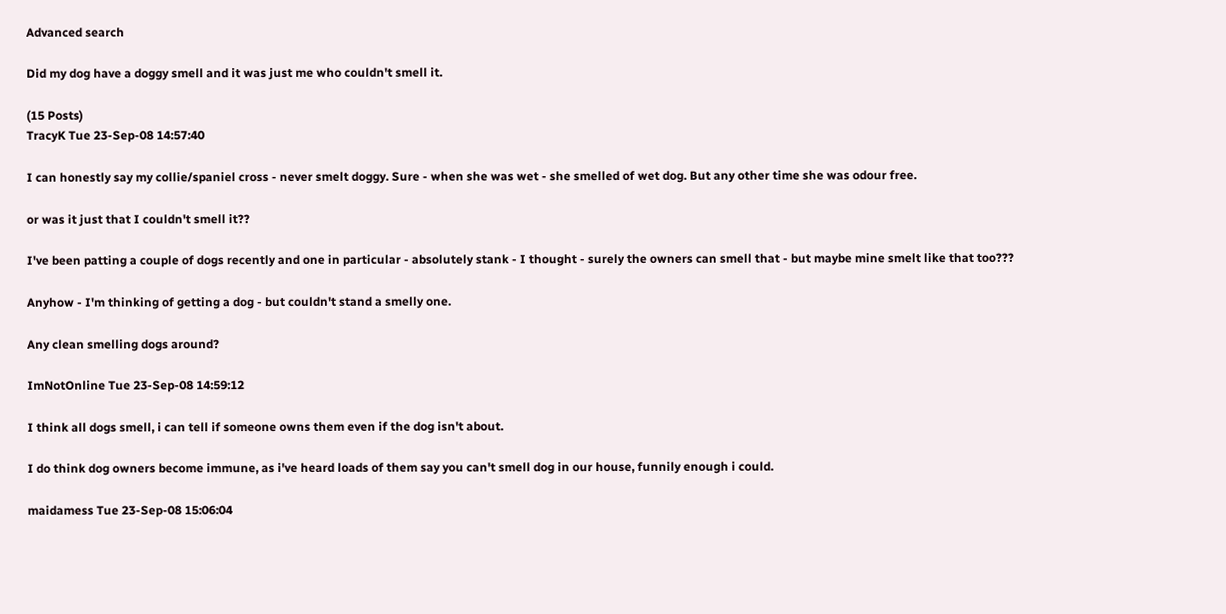Advanced search

Did my dog have a doggy smell and it was just me who couldn't smell it.

(15 Posts)
TracyK Tue 23-Sep-08 14:57:40

I can honestly say my collie/spaniel cross - never smelt doggy. Sure - when she was wet - she smelled of wet dog. But any other time she was odour free.

or was it just that I couldn't smell it??

I've been patting a couple of dogs recently and one in particular - absolutely stank - I thought - surely the owners can smell that - but maybe mine smelt like that too???

Anyhow - I'm thinking of getting a dog - but couldn't stand a smelly one.

Any clean smelling dogs around?

ImNotOnline Tue 23-Sep-08 14:59:12

I think all dogs smell, i can tell if someone owns them even if the dog isn't about.

I do think dog owners become immune, as i've heard loads of them say you can't smell dog in our house, funnily enough i could.

maidamess Tue 23-Sep-08 15:06:04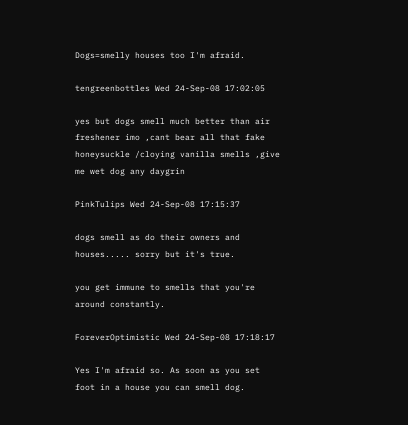Dogs=smelly houses too I'm afraid.

tengreenbottles Wed 24-Sep-08 17:02:05

yes but dogs smell much better than air freshener imo ,cant bear all that fake honeysuckle /cloying vanilla smells ,give me wet dog any daygrin

PinkTulips Wed 24-Sep-08 17:15:37

dogs smell as do their owners and houses..... sorry but it's true.

you get immune to smells that you're around constantly.

ForeverOptimistic Wed 24-Sep-08 17:18:17

Yes I'm afraid so. As soon as you set foot in a house you can smell dog.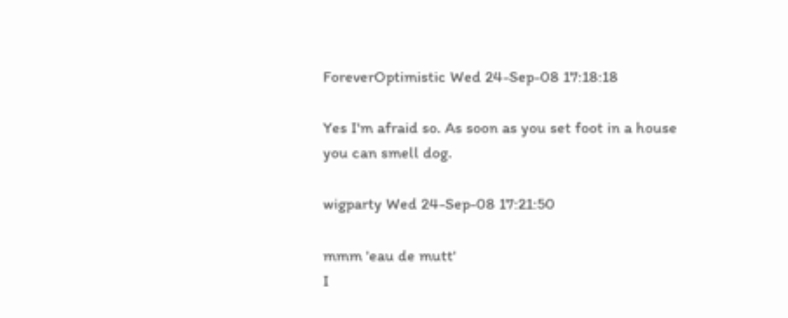ForeverOptimistic Wed 24-Sep-08 17:18:18

Yes I'm afraid so. As soon as you set foot in a house you can smell dog.

wigparty Wed 24-Sep-08 17:21:50

mmm 'eau de mutt'
I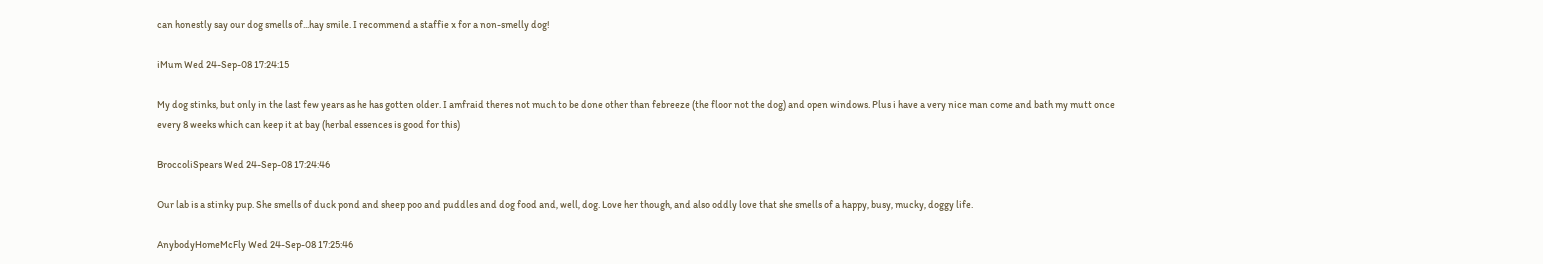can honestly say our dog smells of...hay smile. I recommend a staffie x for a non-smelly dog!

iMum Wed 24-Sep-08 17:24:15

My dog stinks, but only in the last few years as he has gotten older. I amfraid theres not much to be done other than febreeze (the floor not the dog) and open windows. Plus i have a very nice man come and bath my mutt once every 8 weeks which can keep it at bay (herbal essences is good for this)

BroccoliSpears Wed 24-Sep-08 17:24:46

Our lab is a stinky pup. She smells of duck pond and sheep poo and puddles and dog food and, well, dog. Love her though, and also oddly love that she smells of a happy, busy, mucky, doggy life.

AnybodyHomeMcFly Wed 24-Sep-08 17:25:46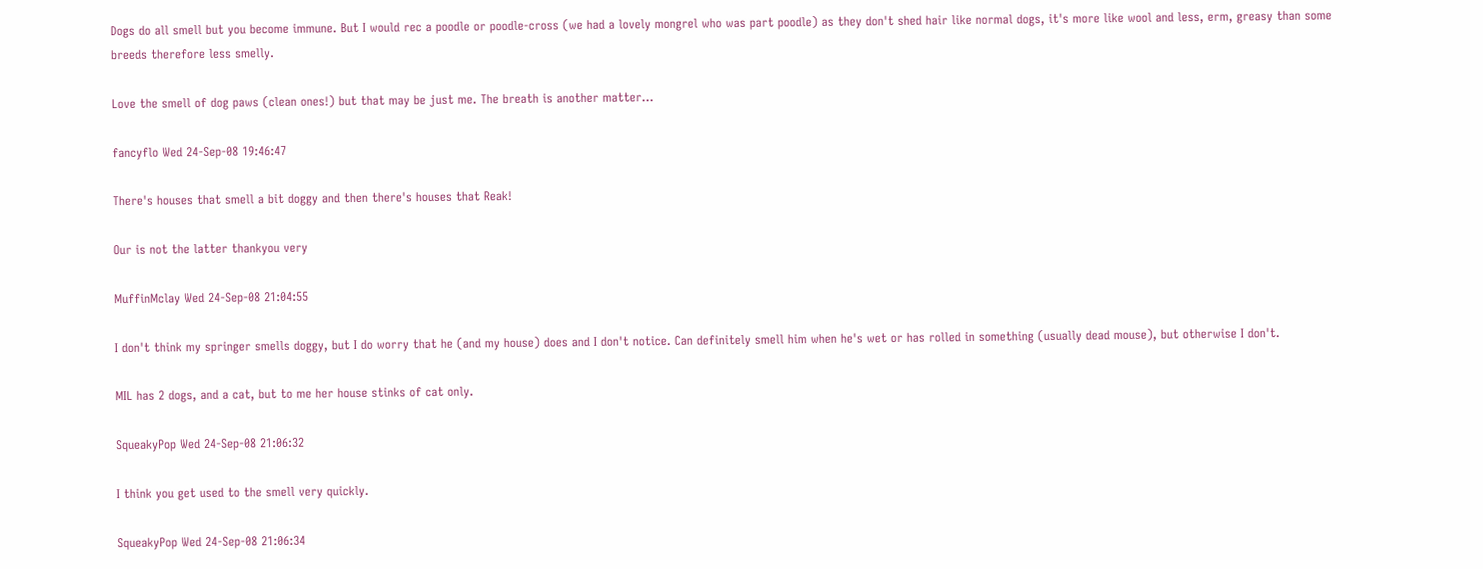Dogs do all smell but you become immune. But I would rec a poodle or poodle-cross (we had a lovely mongrel who was part poodle) as they don't shed hair like normal dogs, it's more like wool and less, erm, greasy than some breeds therefore less smelly.

Love the smell of dog paws (clean ones!) but that may be just me. The breath is another matter...

fancyflo Wed 24-Sep-08 19:46:47

There's houses that smell a bit doggy and then there's houses that Reak!

Our is not the latter thankyou very

MuffinMclay Wed 24-Sep-08 21:04:55

I don't think my springer smells doggy, but I do worry that he (and my house) does and I don't notice. Can definitely smell him when he's wet or has rolled in something (usually dead mouse), but otherwise I don't.

MIL has 2 dogs, and a cat, but to me her house stinks of cat only.

SqueakyPop Wed 24-Sep-08 21:06:32

I think you get used to the smell very quickly.

SqueakyPop Wed 24-Sep-08 21:06:34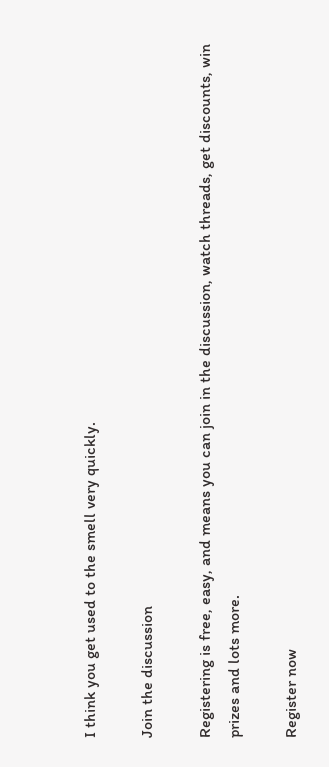I think you get used to the smell very quickly.

Join the discussion

Registering is free, easy, and means you can join in the discussion, watch threads, get discounts, win prizes and lots more.

Register now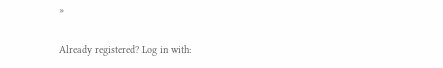»

Already registered? Log in with: